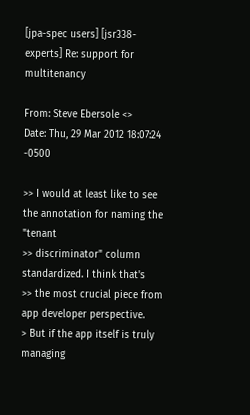[jpa-spec users] [jsr338-experts] Re: support for multitenancy

From: Steve Ebersole <>
Date: Thu, 29 Mar 2012 18:07:24 -0500

>> I would at least like to see the annotation for naming the "tenant
>> discriminator" column standardized. I think that's
>> the most crucial piece from app developer perspective.
> But if the app itself is truly managing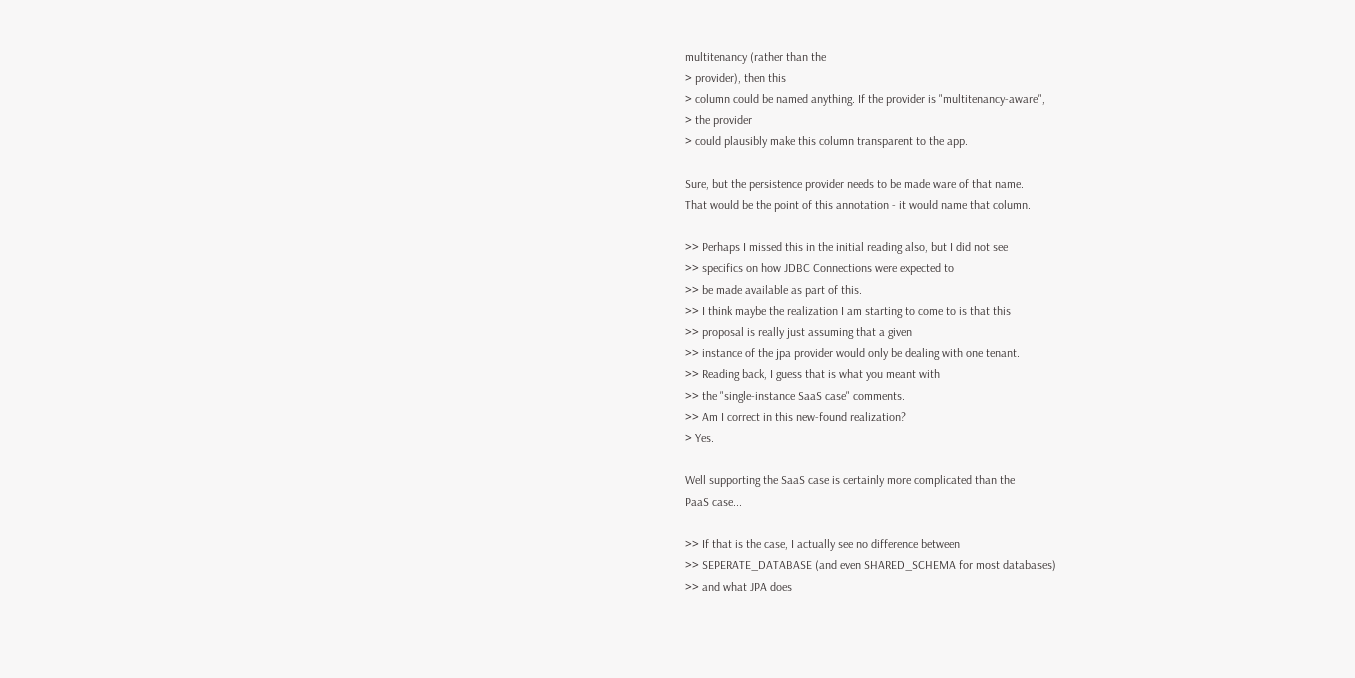multitenancy (rather than the
> provider), then this
> column could be named anything. If the provider is "multitenancy-aware",
> the provider
> could plausibly make this column transparent to the app.

Sure, but the persistence provider needs to be made ware of that name.
That would be the point of this annotation - it would name that column.

>> Perhaps I missed this in the initial reading also, but I did not see
>> specifics on how JDBC Connections were expected to
>> be made available as part of this.
>> I think maybe the realization I am starting to come to is that this
>> proposal is really just assuming that a given
>> instance of the jpa provider would only be dealing with one tenant.
>> Reading back, I guess that is what you meant with
>> the "single-instance SaaS case" comments.
>> Am I correct in this new-found realization?
> Yes.

Well supporting the SaaS case is certainly more complicated than the
PaaS case...

>> If that is the case, I actually see no difference between
>> SEPERATE_DATABASE (and even SHARED_SCHEMA for most databases)
>> and what JPA does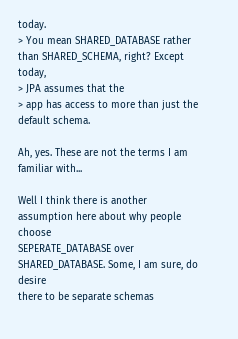today.
> You mean SHARED_DATABASE rather than SHARED_SCHEMA, right? Except today,
> JPA assumes that the
> app has access to more than just the default schema.

Ah, yes. These are not the terms I am familiar with...

Well I think there is another assumption here about why people choose
SEPERATE_DATABASE over SHARED_DATABASE. Some, I am sure, do desire
there to be separate schemas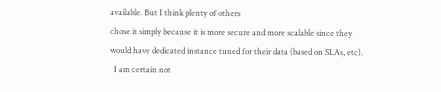available. But I think plenty of others
chose it simply because it is more secure and more scalable since they
would have dedicated instance tuned for their data (based on SLAs, etc).
  I am certain not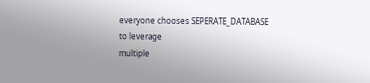everyone chooses SEPERATE_DATABASE to leverage
multiple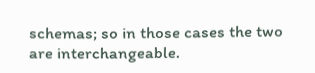schemas; so in those cases the two are interchangeable.